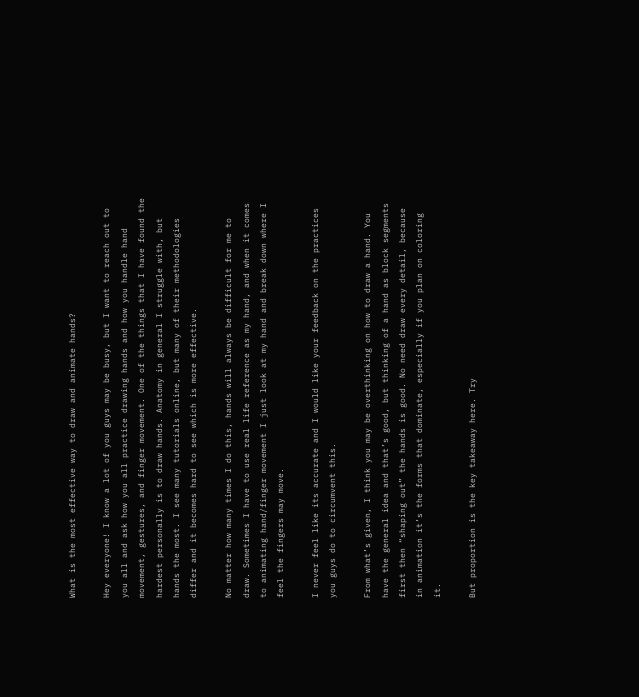What is the most effective way to draw and animate hands?

Hey everyone! I know a lot of you guys may be busy, but I want to reach out to you all and ask how you all practice drawing hands and how you handle hand movement, gestures, and finger movement. One of the things that I have found the hardest personally is to draw hands. Anatomy in general I struggle with, but hands the most. I see many tutorials online, but many of their methodologies differ and it becomes hard to see which is more effective.

No matter how many times I do this, hands will always be difficult for me to draw. Sometimes I have to use real life reference as my hand, and when it comes to animating hand/finger movement I just look at my hand and break down where I feel the fingers may move.

I never feel like its accurate and I would like your feedback on the practices you guys do to circumvent this.

From what’s given, I think you may be overthinking on how to draw a hand. You have the general idea and that’s good, but thinking of a hand as block segments first then “shaping out” the hands is good. No need draw every detail, because in animation it’s the forms that dominate, especially if you plan on coloring it.

But proportion is the key takeaway here. Try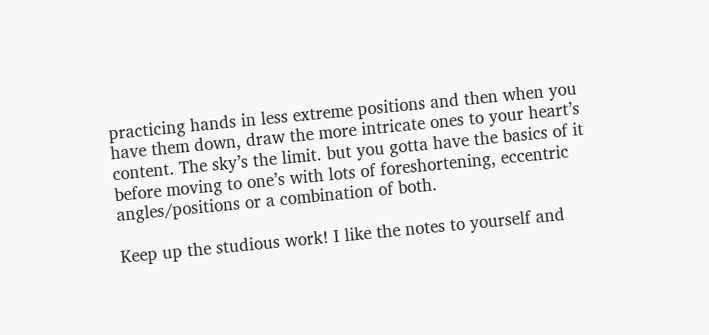practicing hands in less extreme positions and then when you have them down, draw the more intricate ones to your heart’s content. The sky’s the limit. but you gotta have the basics of it before moving to one’s with lots of foreshortening, eccentric angles/positions or a combination of both.

Keep up the studious work! I like the notes to yourself and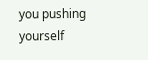you pushing yourself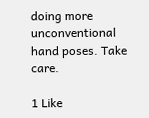doing more unconventional hand poses. Take care.

1 Like